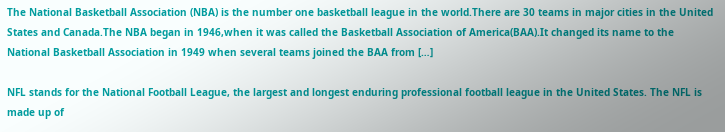The National Basketball Association (NBA) is the number one basketball league in the world.There are 30 teams in major cities in the United States and Canada.The NBA began in 1946,when it was called the Basketball Association of America(BAA).It changed its name to the National Basketball Association in 1949 when several teams joined the BAA from […]

NFL stands for the National Football League, the largest and longest enduring professional football league in the United States. The NFL is made up of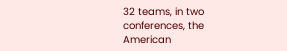32 teams, in two conferences, the American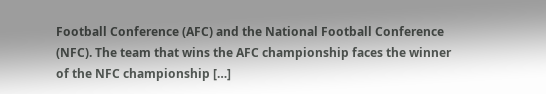Football Conference (AFC) and the National Football Conference (NFC). The team that wins the AFC championship faces the winner of the NFC championship […]